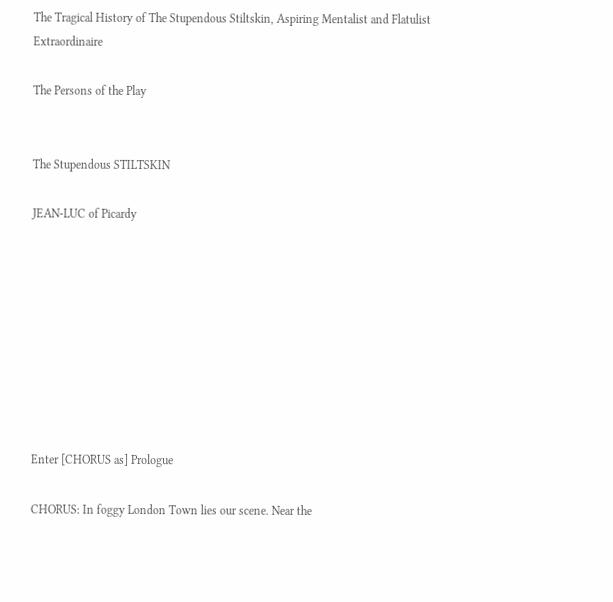The Tragical History of The Stupendous Stiltskin, Aspiring Mentalist and Flatulist Extraordinaire

The Persons of the Play


The Stupendous STILTSKIN

JEAN-LUC of Picardy









Enter [CHORUS as] Prologue

CHORUS: In foggy London Town lies our scene. Near the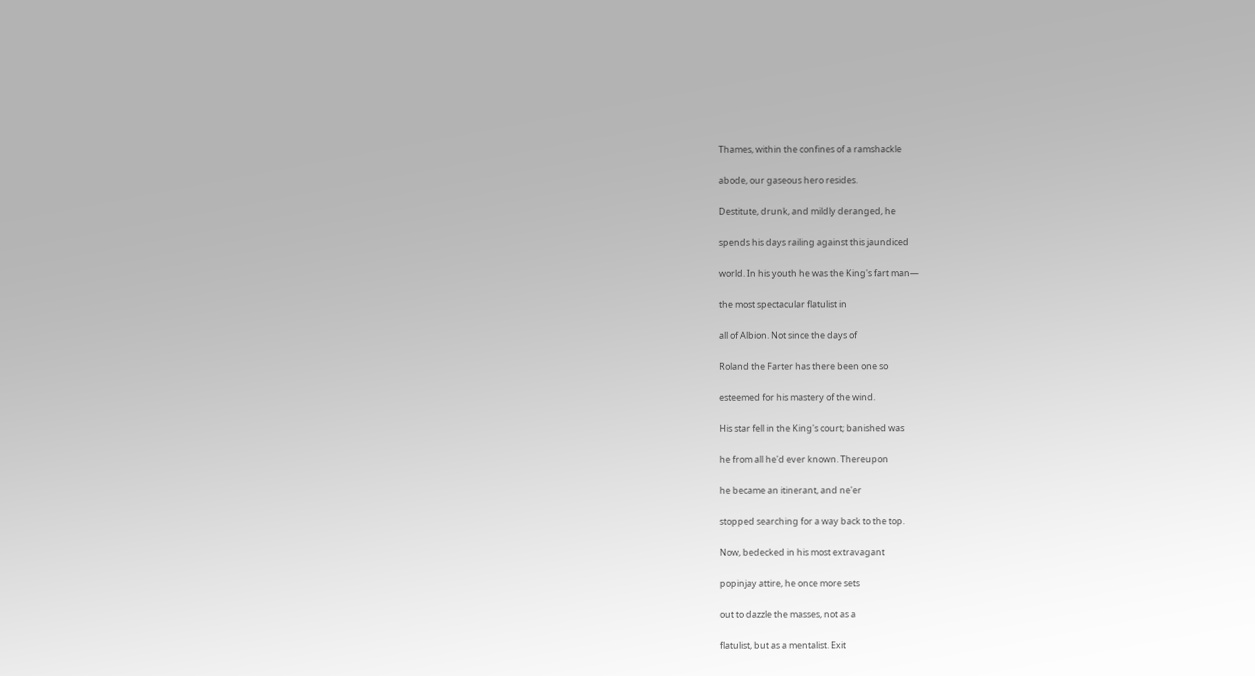Thames, within the confines of a ramshackle

abode, our gaseous hero resides.

Destitute, drunk, and mildly deranged, he

spends his days railing against this jaundiced

world. In his youth he was the King's fart man—

the most spectacular flatulist in

all of Albion. Not since the days of

Roland the Farter has there been one so

esteemed for his mastery of the wind.

His star fell in the King's court; banished was

he from all he'd ever known. Thereupon

he became an itinerant, and ne'er

stopped searching for a way back to the top.

Now, bedecked in his most extravagant

popinjay attire, he once more sets

out to dazzle the masses, not as a

flatulist, but as a mentalist. Exit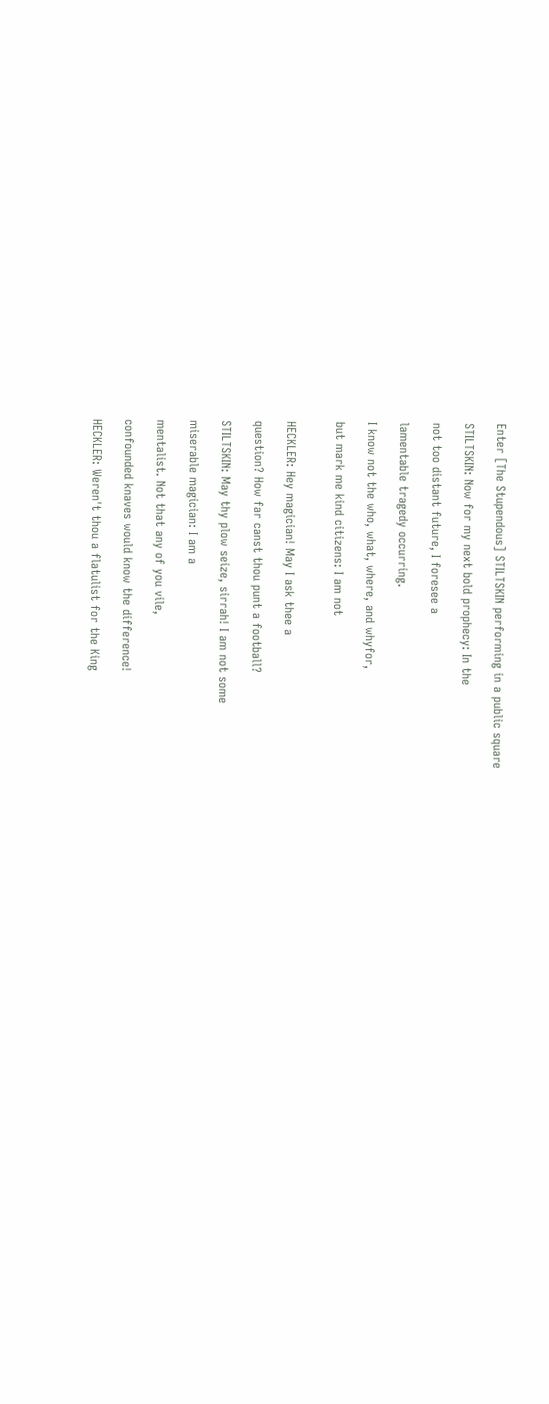Enter [The Stupendous] STILTSKIN performing in a public square

STILTSKIN: Now for my next bold prophecy: In the

not too distant future, I foresee a

lamentable tragedy occurring.

I know not the who, what, where, and whyfor,

but mark me kind citizens: I am not


HECKLER: Hey magician! May I ask thee a

question? How far canst thou punt a football?

STILTSKIN: May thy plow seize, sirrah! I am not some

miserable magician: I am a

mentalist. Not that any of you vile,

confounded knaves would know the difference!

HECKLER: Weren't thou a flatulist for the King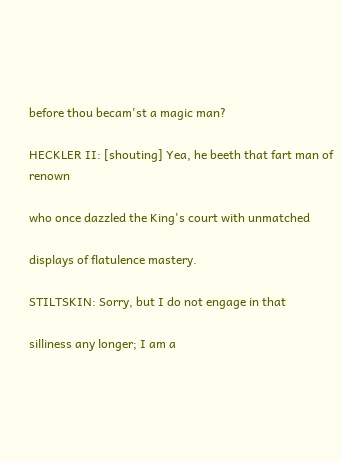before thou becam'st a magic man?

HECKLER II: [shouting] Yea, he beeth that fart man of renown

who once dazzled the King's court with unmatched

displays of flatulence mastery.

STILTSKIN: Sorry, but I do not engage in that

silliness any longer; I am a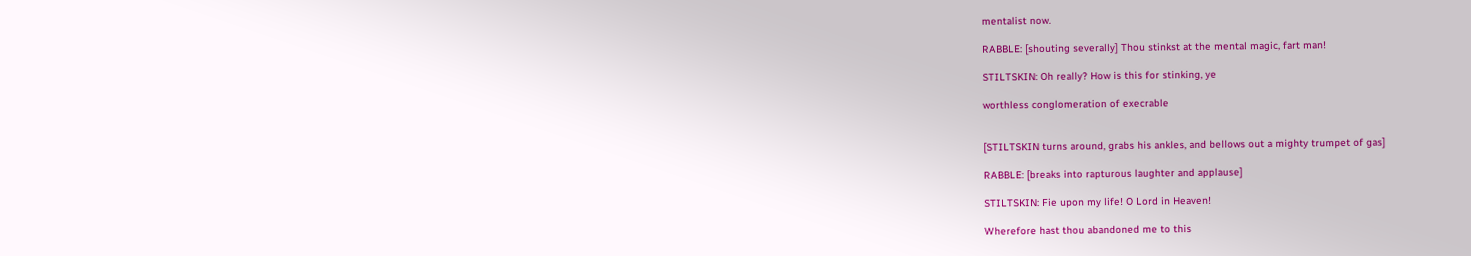mentalist now.

RABBLE: [shouting severally] Thou stinkst at the mental magic, fart man!

STILTSKIN: Oh really? How is this for stinking, ye

worthless conglomeration of execrable


[STILTSKIN turns around, grabs his ankles, and bellows out a mighty trumpet of gas]

RABBLE: [breaks into rapturous laughter and applause]

STILTSKIN: Fie upon my life! O Lord in Heaven!

Wherefore hast thou abandoned me to this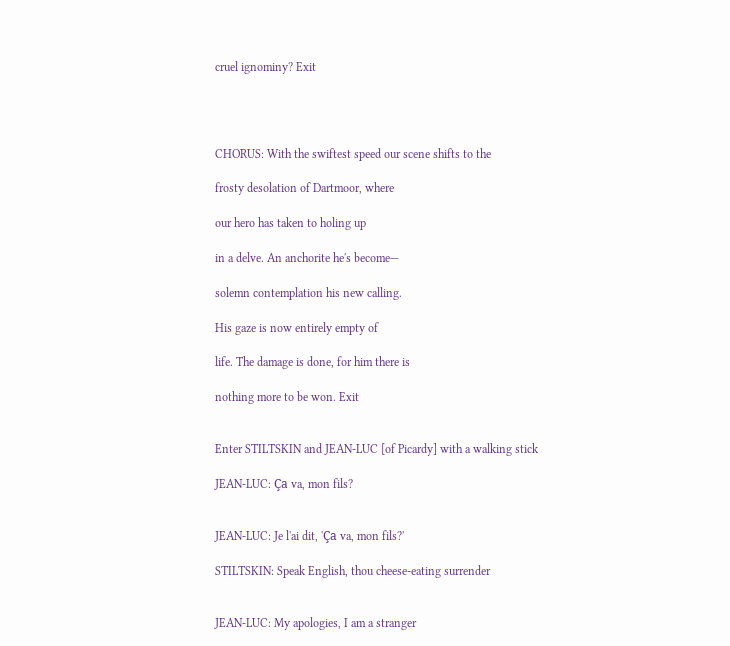cruel ignominy? Exit




CHORUS: With the swiftest speed our scene shifts to the

frosty desolation of Dartmoor, where

our hero has taken to holing up

in a delve. An anchorite he's become—

solemn contemplation his new calling.

His gaze is now entirely empty of

life. The damage is done, for him there is

nothing more to be won. Exit


Enter STILTSKIN and JEAN-LUC [of Picardy] with a walking stick

JEAN-LUC: Ça va, mon fils?


JEAN-LUC: Je l'ai dit, 'Ça va, mon fils?'

STILTSKIN: Speak English, thou cheese-eating surrender


JEAN-LUC: My apologies, I am a stranger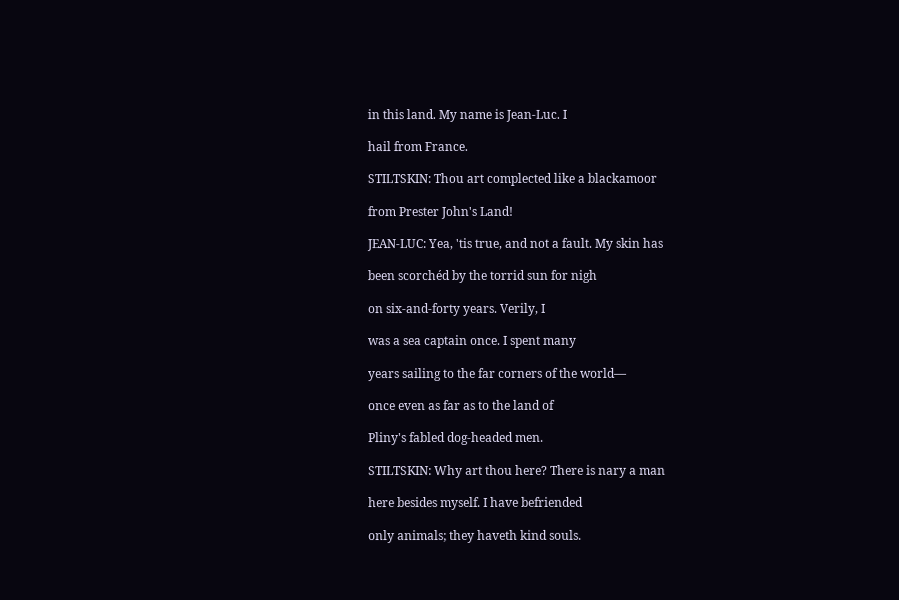in this land. My name is Jean-Luc. I

hail from France.

STILTSKIN: Thou art complected like a blackamoor

from Prester John's Land!

JEAN-LUC: Yea, 'tis true, and not a fault. My skin has

been scorchéd by the torrid sun for nigh

on six-and-forty years. Verily, I

was a sea captain once. I spent many

years sailing to the far corners of the world—

once even as far as to the land of

Pliny's fabled dog-headed men.

STILTSKIN: Why art thou here? There is nary a man

here besides myself. I have befriended

only animals; they haveth kind souls.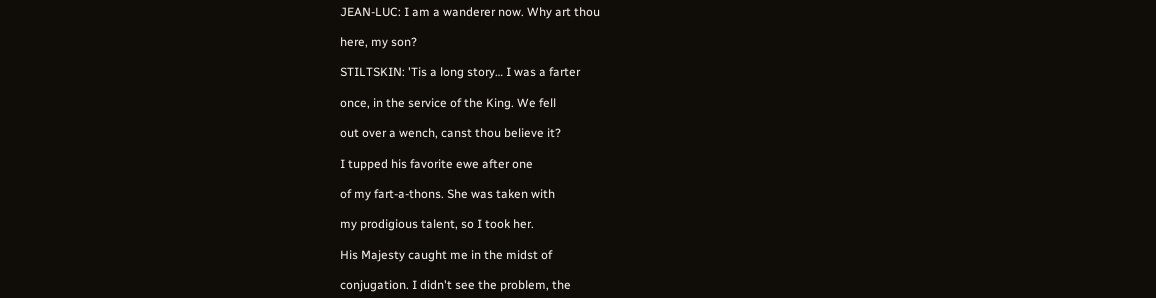JEAN-LUC: I am a wanderer now. Why art thou

here, my son?

STILTSKIN: 'Tis a long story… I was a farter

once, in the service of the King. We fell

out over a wench, canst thou believe it?

I tupped his favorite ewe after one

of my fart-a-thons. She was taken with

my prodigious talent, so I took her.

His Majesty caught me in the midst of

conjugation. I didn't see the problem, the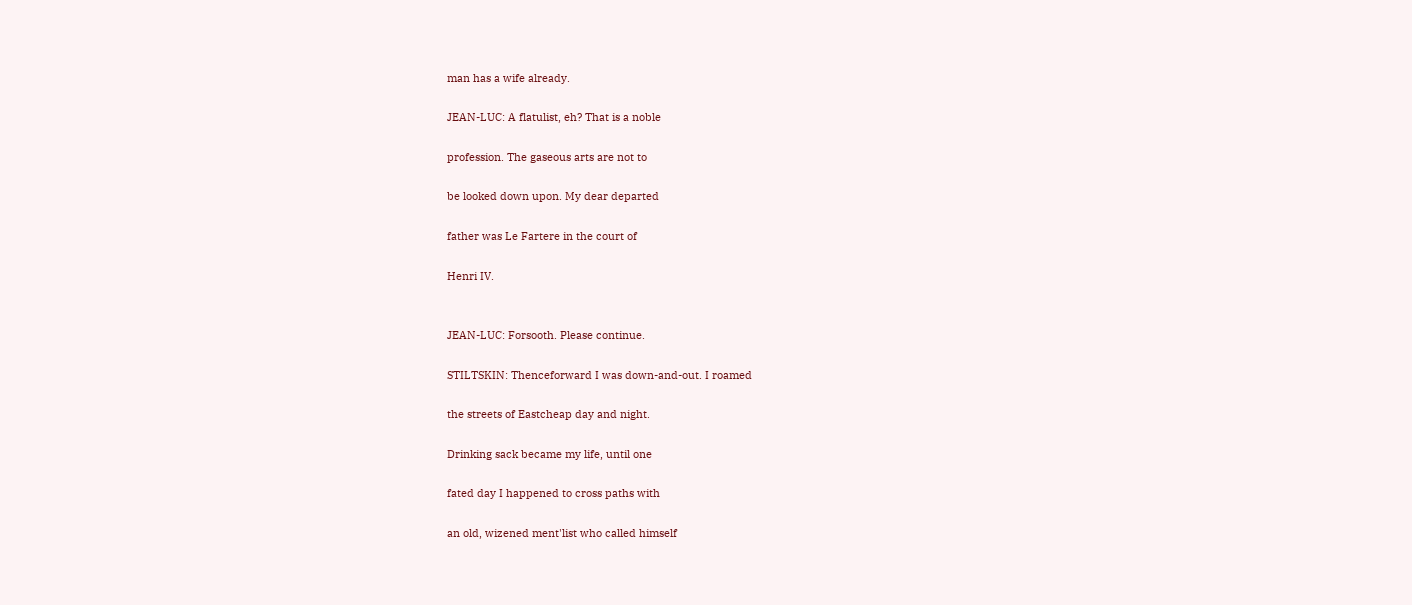man has a wife already.

JEAN-LUC: A flatulist, eh? That is a noble

profession. The gaseous arts are not to

be looked down upon. My dear departed

father was Le Fartere in the court of

Henri IV.


JEAN-LUC: Forsooth. Please continue.

STILTSKIN: Thenceforward I was down-and-out. I roamed

the streets of Eastcheap day and night.

Drinking sack became my life, until one

fated day I happened to cross paths with

an old, wizened ment'list who called himself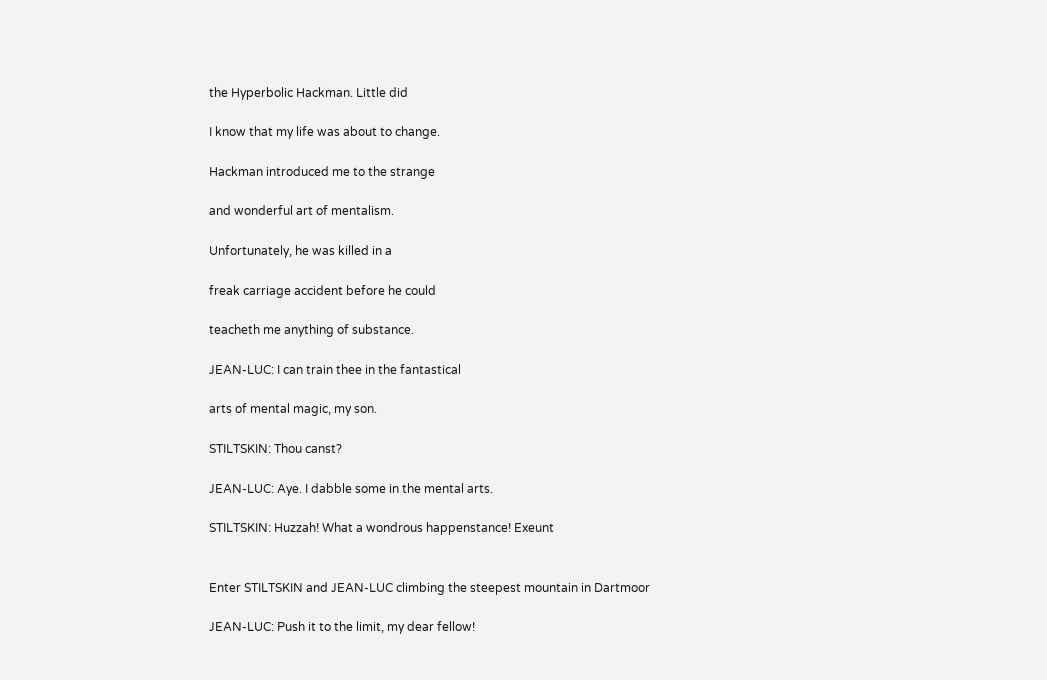the Hyperbolic Hackman. Little did

I know that my life was about to change.

Hackman introduced me to the strange

and wonderful art of mentalism.

Unfortunately, he was killed in a

freak carriage accident before he could

teacheth me anything of substance.

JEAN-LUC: I can train thee in the fantastical

arts of mental magic, my son.

STILTSKIN: Thou canst?

JEAN-LUC: Aye. I dabble some in the mental arts.

STILTSKIN: Huzzah! What a wondrous happenstance! Exeunt


Enter STILTSKIN and JEAN-LUC climbing the steepest mountain in Dartmoor

JEAN-LUC: Push it to the limit, my dear fellow!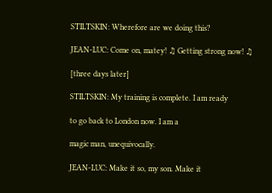STILTSKIN: Wherefore are we doing this?

JEAN-LUC: Come on, matey! ♫ Getting strong now! ♫

[three days later]

STILTSKIN: My training is complete. I am ready

to go back to London now. I am a

magic man, unequivocally.

JEAN-LUC: Make it so, my son. Make it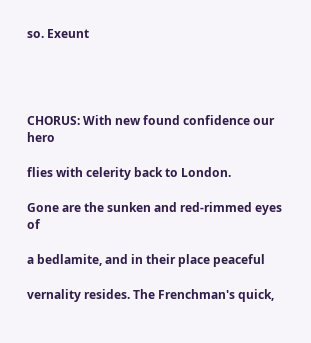so. Exeunt




CHORUS: With new found confidence our hero

flies with celerity back to London.

Gone are the sunken and red-rimmed eyes of

a bedlamite, and in their place peaceful

vernality resides. The Frenchman's quick,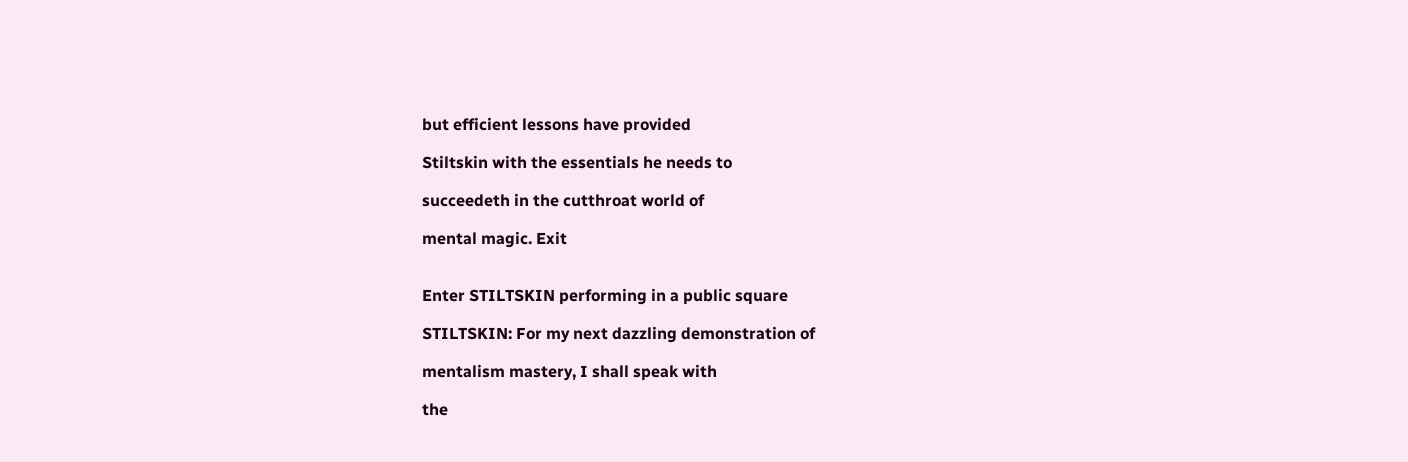but efficient lessons have provided

Stiltskin with the essentials he needs to

succeedeth in the cutthroat world of

mental magic. Exit


Enter STILTSKIN performing in a public square

STILTSKIN: For my next dazzling demonstration of

mentalism mastery, I shall speak with

the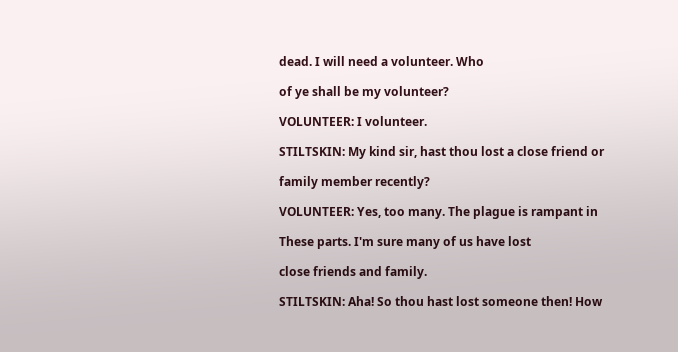dead. I will need a volunteer. Who

of ye shall be my volunteer?

VOLUNTEER: I volunteer.

STILTSKIN: My kind sir, hast thou lost a close friend or

family member recently?

VOLUNTEER: Yes, too many. The plague is rampant in

These parts. I'm sure many of us have lost

close friends and family.

STILTSKIN: Aha! So thou hast lost someone then! How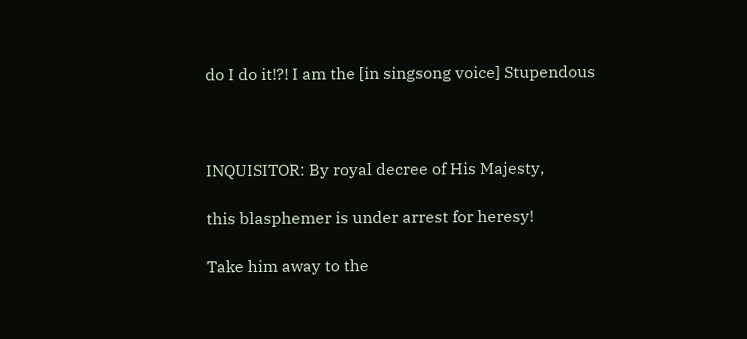do I do it!?! I am the [in singsong voice] Stupendous



INQUISITOR: By royal decree of His Majesty,

this blasphemer is under arrest for heresy!

Take him away to the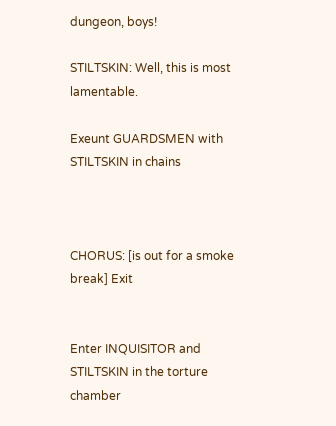dungeon, boys!

STILTSKIN: Well, this is most lamentable.

Exeunt GUARDSMEN with STILTSKIN in chains



CHORUS: [is out for a smoke break] Exit


Enter INQUISITOR and STILTSKIN in the torture chamber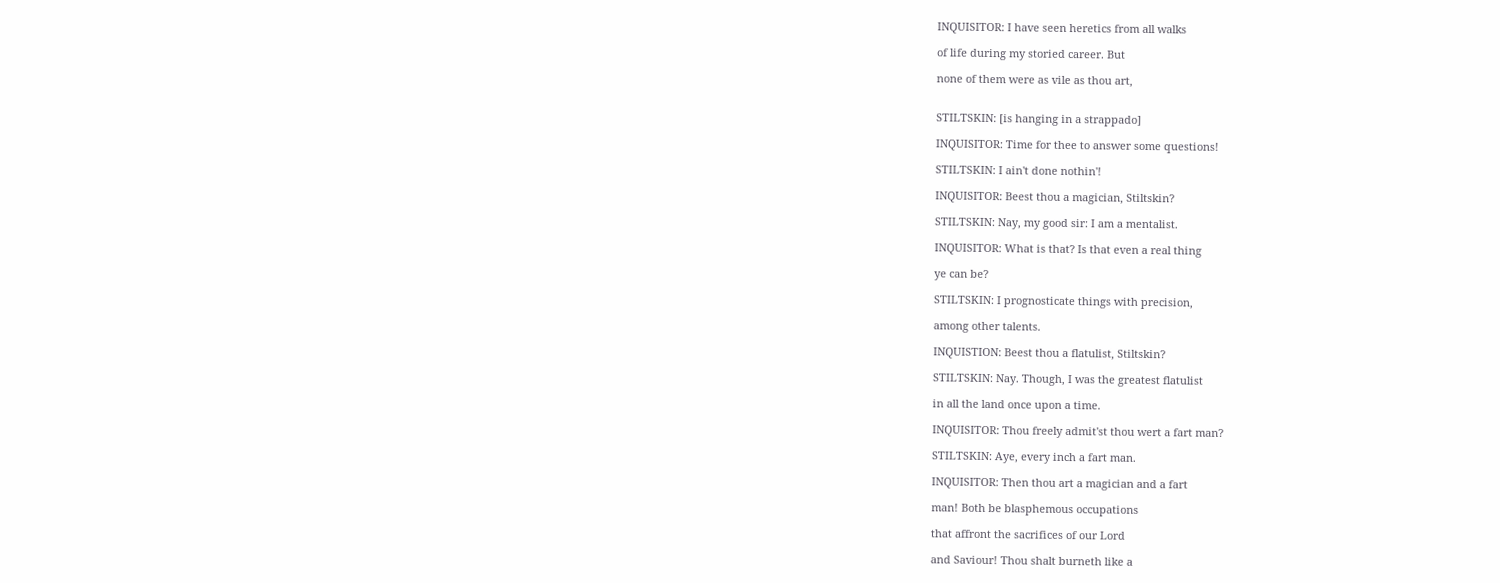INQUISITOR: I have seen heretics from all walks

of life during my storied career. But

none of them were as vile as thou art,


STILTSKIN: [is hanging in a strappado]

INQUISITOR: Time for thee to answer some questions!

STILTSKIN: I ain't done nothin'!

INQUISITOR: Beest thou a magician, Stiltskin?

STILTSKIN: Nay, my good sir: I am a mentalist.

INQUISITOR: What is that? Is that even a real thing

ye can be?

STILTSKIN: I prognosticate things with precision,

among other talents.

INQUISTION: Beest thou a flatulist, Stiltskin?

STILTSKIN: Nay. Though, I was the greatest flatulist

in all the land once upon a time.

INQUISITOR: Thou freely admit'st thou wert a fart man?

STILTSKIN: Aye, every inch a fart man.

INQUISITOR: Then thou art a magician and a fart

man! Both be blasphemous occupations

that affront the sacrifices of our Lord

and Saviour! Thou shalt burneth like a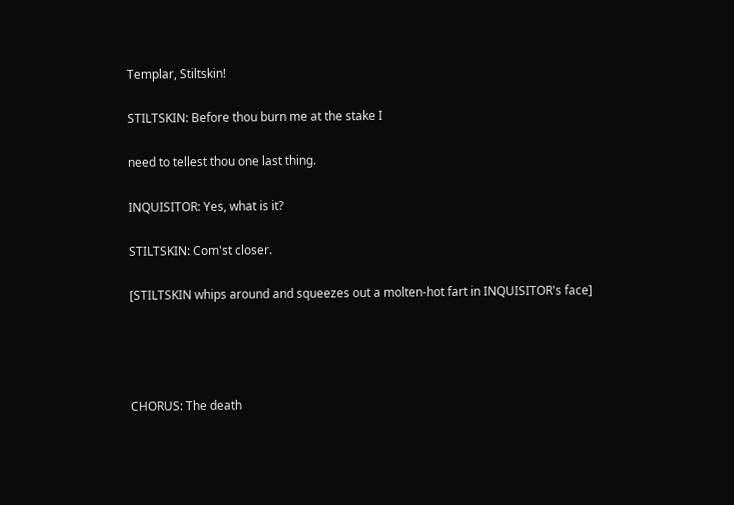Templar, Stiltskin!

STILTSKIN: Before thou burn me at the stake I

need to tellest thou one last thing.

INQUISITOR: Yes, what is it?

STILTSKIN: Com'st closer.

[STILTSKIN whips around and squeezes out a molten-hot fart in INQUISITOR's face]




CHORUS: The death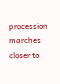procession marches closer to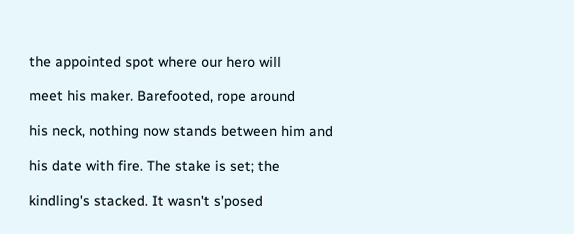the appointed spot where our hero will

meet his maker. Barefooted, rope around

his neck, nothing now stands between him and

his date with fire. The stake is set; the

kindling's stacked. It wasn't s'posed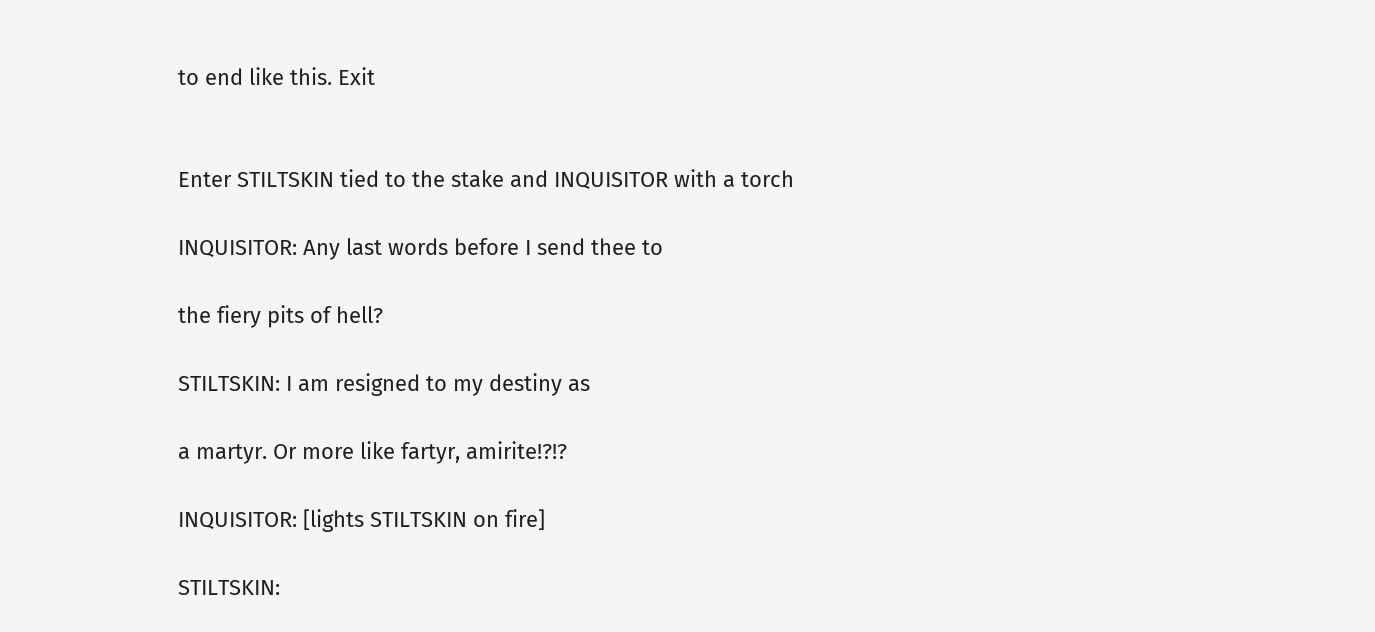to end like this. Exit


Enter STILTSKIN tied to the stake and INQUISITOR with a torch

INQUISITOR: Any last words before I send thee to

the fiery pits of hell?

STILTSKIN: I am resigned to my destiny as

a martyr. Or more like fartyr, amirite!?!?

INQUISITOR: [lights STILTSKIN on fire]

STILTSKIN: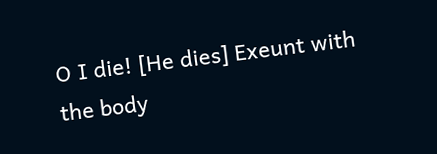O I die! [He dies] Exeunt with the body